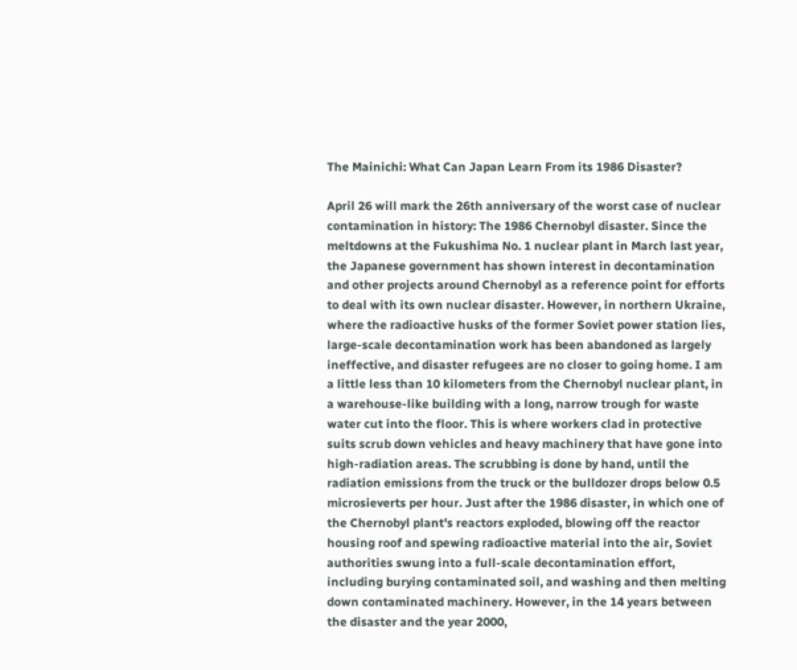The Mainichi: What Can Japan Learn From its 1986 Disaster?

April 26 will mark the 26th anniversary of the worst case of nuclear contamination in history: The 1986 Chernobyl disaster. Since the meltdowns at the Fukushima No. 1 nuclear plant in March last year, the Japanese government has shown interest in decontamination and other projects around Chernobyl as a reference point for efforts to deal with its own nuclear disaster. However, in northern Ukraine, where the radioactive husks of the former Soviet power station lies, large-scale decontamination work has been abandoned as largely ineffective, and disaster refugees are no closer to going home. I am a little less than 10 kilometers from the Chernobyl nuclear plant, in a warehouse-like building with a long, narrow trough for waste water cut into the floor. This is where workers clad in protective suits scrub down vehicles and heavy machinery that have gone into high-radiation areas. The scrubbing is done by hand, until the radiation emissions from the truck or the bulldozer drops below 0.5 microsieverts per hour. Just after the 1986 disaster, in which one of the Chernobyl plant's reactors exploded, blowing off the reactor housing roof and spewing radioactive material into the air, Soviet authorities swung into a full-scale decontamination effort, including burying contaminated soil, and washing and then melting down contaminated machinery. However, in the 14 years between the disaster and the year 2000,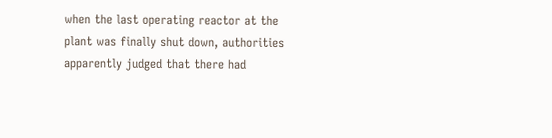when the last operating reactor at the plant was finally shut down, authorities apparently judged that there had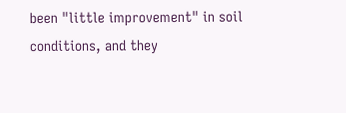been "little improvement" in soil conditions, and they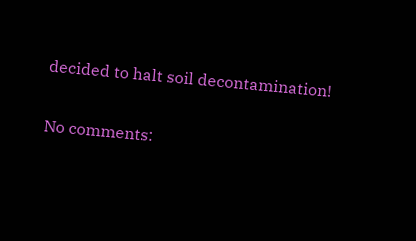decided to halt soil decontamination!

No comments: